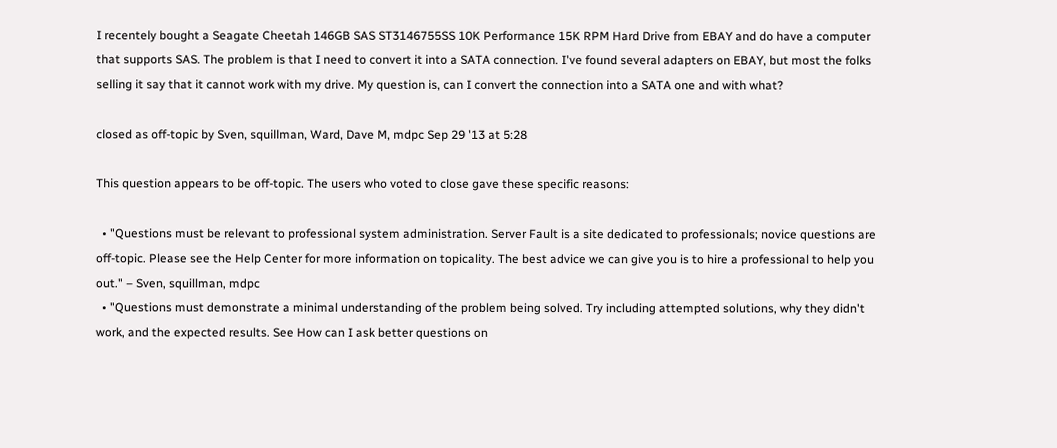I recentely bought a Seagate Cheetah 146GB SAS ST3146755SS 10K Performance 15K RPM Hard Drive from EBAY and do have a computer that supports SAS. The problem is that I need to convert it into a SATA connection. I've found several adapters on EBAY, but most the folks selling it say that it cannot work with my drive. My question is, can I convert the connection into a SATA one and with what?

closed as off-topic by Sven, squillman, Ward, Dave M, mdpc Sep 29 '13 at 5:28

This question appears to be off-topic. The users who voted to close gave these specific reasons:

  • "Questions must be relevant to professional system administration. Server Fault is a site dedicated to professionals; novice questions are off-topic. Please see the Help Center for more information on topicality. The best advice we can give you is to hire a professional to help you out." – Sven, squillman, mdpc
  • "Questions must demonstrate a minimal understanding of the problem being solved. Try including attempted solutions, why they didn't work, and the expected results. See How can I ask better questions on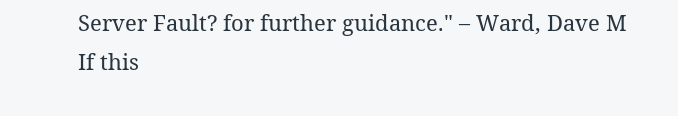Server Fault? for further guidance." – Ward, Dave M
If this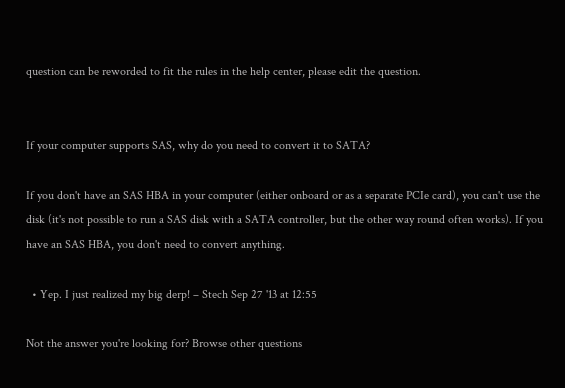question can be reworded to fit the rules in the help center, please edit the question.


If your computer supports SAS, why do you need to convert it to SATA?

If you don't have an SAS HBA in your computer (either onboard or as a separate PCIe card), you can't use the disk (it's not possible to run a SAS disk with a SATA controller, but the other way round often works). If you have an SAS HBA, you don't need to convert anything.

  • Yep. I just realized my big derp! – Stech Sep 27 '13 at 12:55

Not the answer you're looking for? Browse other questions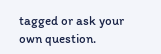tagged or ask your own question.